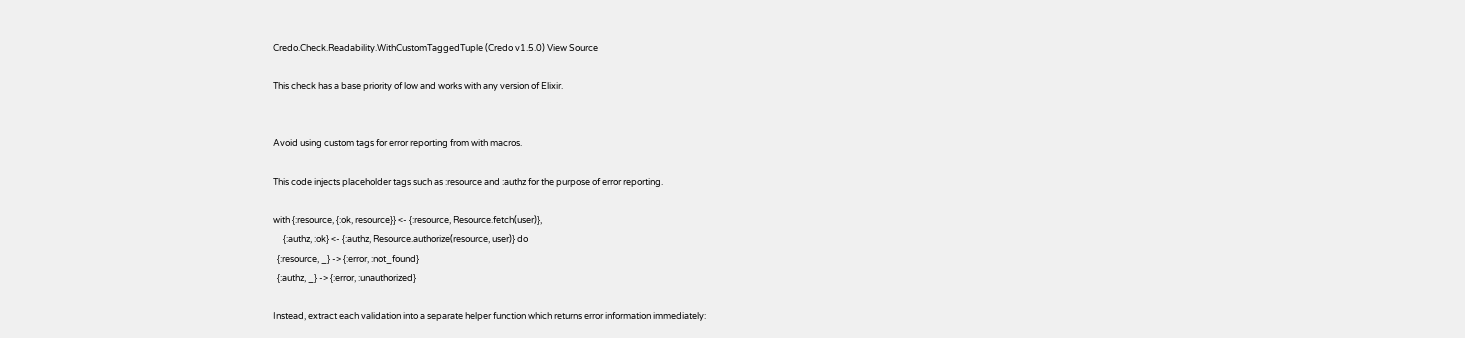Credo.Check.Readability.WithCustomTaggedTuple (Credo v1.5.0) View Source

This check has a base priority of low and works with any version of Elixir.


Avoid using custom tags for error reporting from with macros.

This code injects placeholder tags such as :resource and :authz for the purpose of error reporting.

with {:resource, {:ok, resource}} <- {:resource, Resource.fetch(user)},
     {:authz, :ok} <- {:authz, Resource.authorize(resource, user)} do
  {:resource, _} -> {:error, :not_found}
  {:authz, _} -> {:error, :unauthorized}

Instead, extract each validation into a separate helper function which returns error information immediately: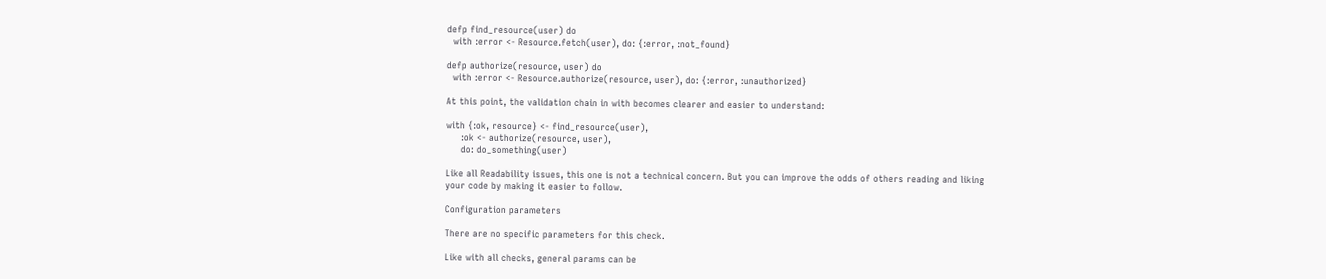defp find_resource(user) do
  with :error <- Resource.fetch(user), do: {:error, :not_found}

defp authorize(resource, user) do
  with :error <- Resource.authorize(resource, user), do: {:error, :unauthorized}

At this point, the validation chain in with becomes clearer and easier to understand:

with {:ok, resource} <- find_resource(user),
     :ok <- authorize(resource, user),
     do: do_something(user)

Like all Readability issues, this one is not a technical concern. But you can improve the odds of others reading and liking your code by making it easier to follow.

Configuration parameters

There are no specific parameters for this check.

Like with all checks, general params can be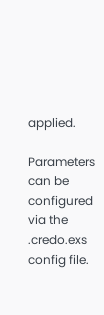applied.

Parameters can be configured via the .credo.exs config file.